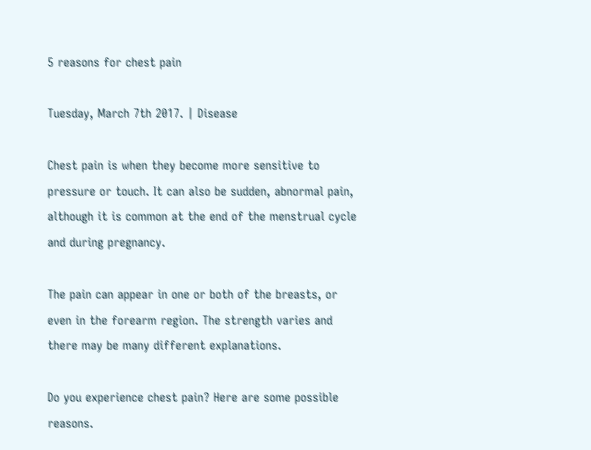5 reasons for chest pain

Tuesday, March 7th 2017. | Disease

Chest pain is when they become more sensitive to pressure or touch. It can also be sudden, abnormal pain, although it is common at the end of the menstrual cycle and during pregnancy.

The pain can appear in one or both of the breasts, or even in the forearm region. The strength varies and there may be many different explanations.

Do you experience chest pain? Here are some possible reasons.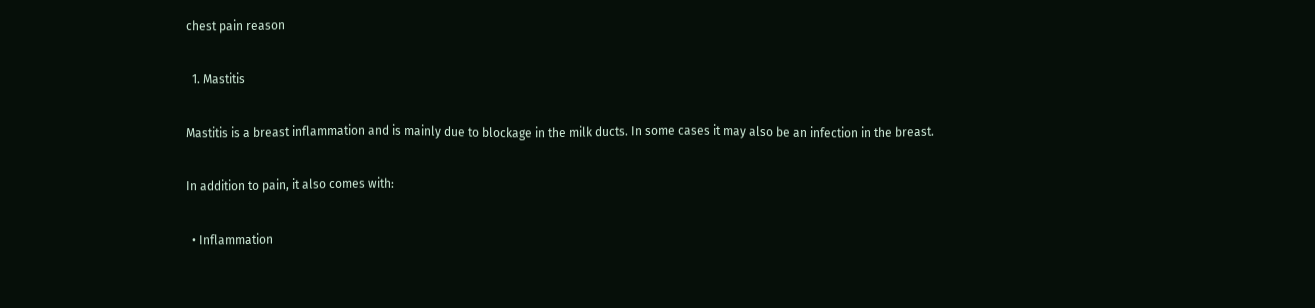chest pain reason

  1. Mastitis

Mastitis is a breast inflammation and is mainly due to blockage in the milk ducts. In some cases it may also be an infection in the breast.

In addition to pain, it also comes with:

  • Inflammation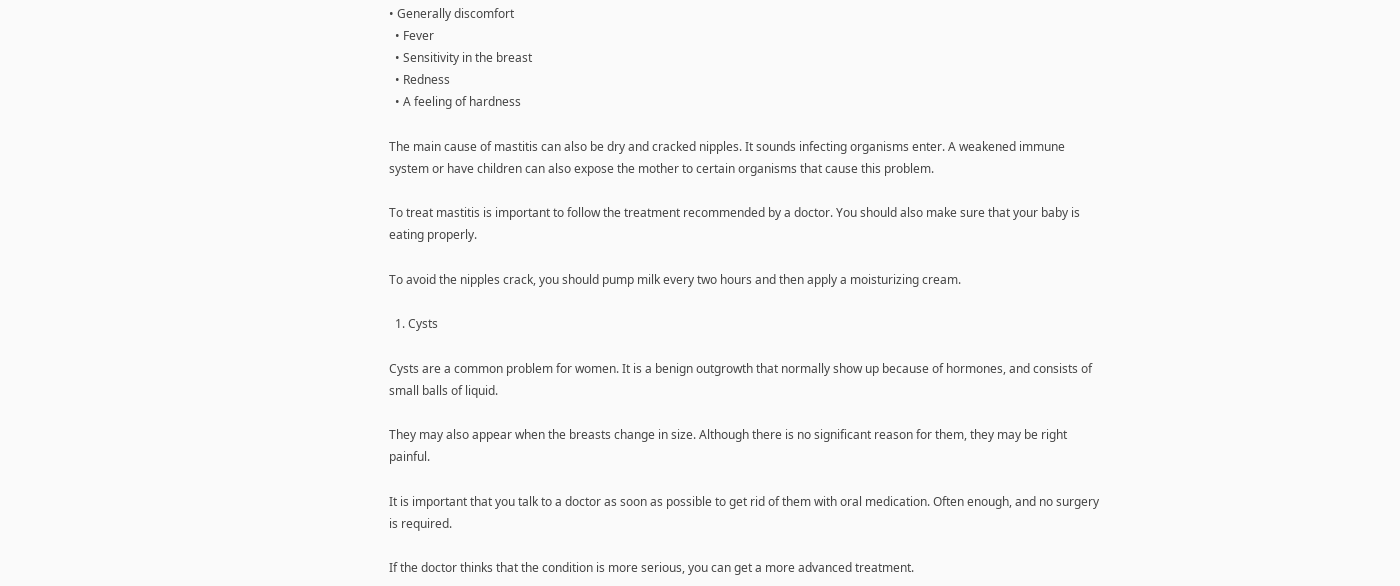• Generally discomfort
  • Fever
  • Sensitivity in the breast
  • Redness
  • A feeling of hardness

The main cause of mastitis can also be dry and cracked nipples. It sounds infecting organisms enter. A weakened immune system or have children can also expose the mother to certain organisms that cause this problem.

To treat mastitis is important to follow the treatment recommended by a doctor. You should also make sure that your baby is eating properly.

To avoid the nipples crack, you should pump milk every two hours and then apply a moisturizing cream.

  1. Cysts

Cysts are a common problem for women. It is a benign outgrowth that normally show up because of hormones, and consists of small balls of liquid.

They may also appear when the breasts change in size. Although there is no significant reason for them, they may be right painful.

It is important that you talk to a doctor as soon as possible to get rid of them with oral medication. Often enough, and no surgery is required.

If the doctor thinks that the condition is more serious, you can get a more advanced treatment.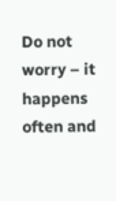Do not worry – it happens often and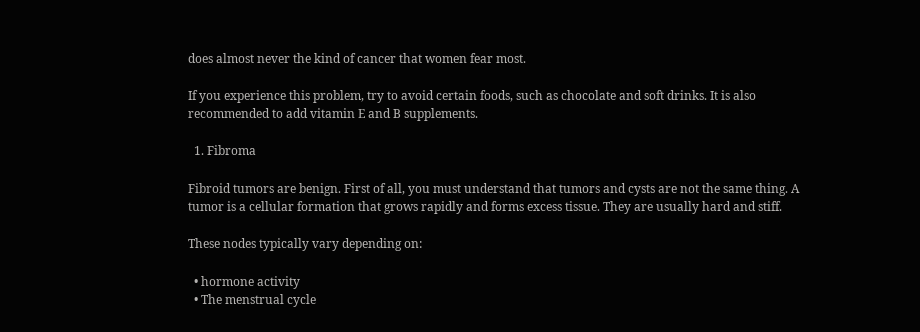does almost never the kind of cancer that women fear most.

If you experience this problem, try to avoid certain foods, such as chocolate and soft drinks. It is also recommended to add vitamin E and B supplements.

  1. Fibroma

Fibroid tumors are benign. First of all, you must understand that tumors and cysts are not the same thing. A tumor is a cellular formation that grows rapidly and forms excess tissue. They are usually hard and stiff.

These nodes typically vary depending on:

  • hormone activity
  • The menstrual cycle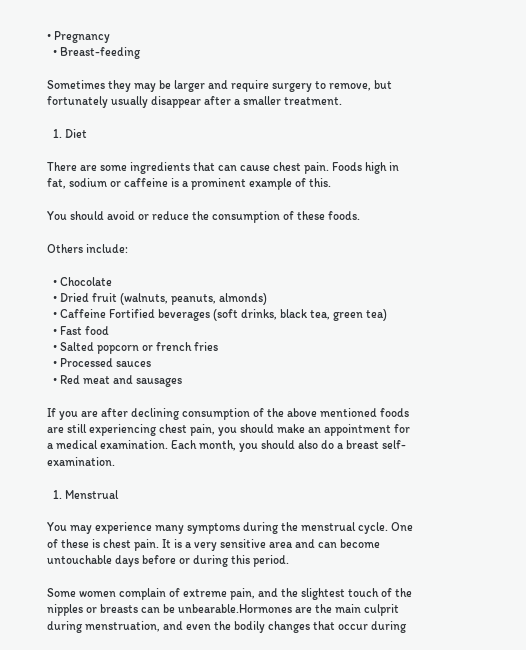• Pregnancy
  • Breast-feeding

Sometimes they may be larger and require surgery to remove, but fortunately usually disappear after a smaller treatment.

  1. Diet

There are some ingredients that can cause chest pain. Foods high in fat, sodium or caffeine is a prominent example of this.

You should avoid or reduce the consumption of these foods.

Others include:

  • Chocolate
  • Dried fruit (walnuts, peanuts, almonds)
  • Caffeine Fortified beverages (soft drinks, black tea, green tea)
  • Fast food
  • Salted popcorn or french fries
  • Processed sauces
  • Red meat and sausages

If you are after declining consumption of the above mentioned foods are still experiencing chest pain, you should make an appointment for a medical examination. Each month, you should also do a breast self-examination.

  1. Menstrual

You may experience many symptoms during the menstrual cycle. One of these is chest pain. It is a very sensitive area and can become untouchable days before or during this period.

Some women complain of extreme pain, and the slightest touch of the nipples or breasts can be unbearable.Hormones are the main culprit during menstruation, and even the bodily changes that occur during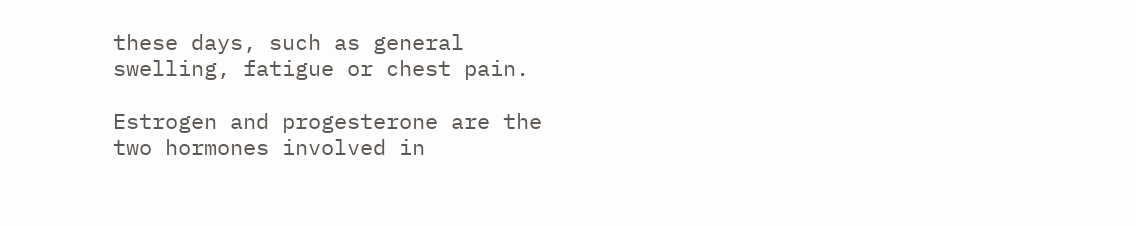these days, such as general swelling, fatigue or chest pain.

Estrogen and progesterone are the two hormones involved in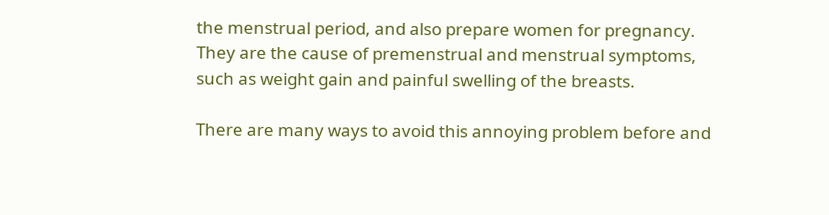the menstrual period, and also prepare women for pregnancy. They are the cause of premenstrual and menstrual symptoms, such as weight gain and painful swelling of the breasts.

There are many ways to avoid this annoying problem before and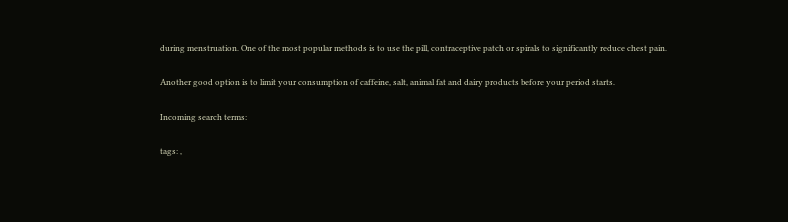during menstruation. One of the most popular methods is to use the pill, contraceptive patch or spirals to significantly reduce chest pain.

Another good option is to limit your consumption of caffeine, salt, animal fat and dairy products before your period starts.

Incoming search terms:

tags: ,